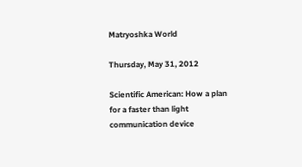Matryoshka World

Thursday, May 31, 2012

Scientific American: How a plan for a faster than light communication device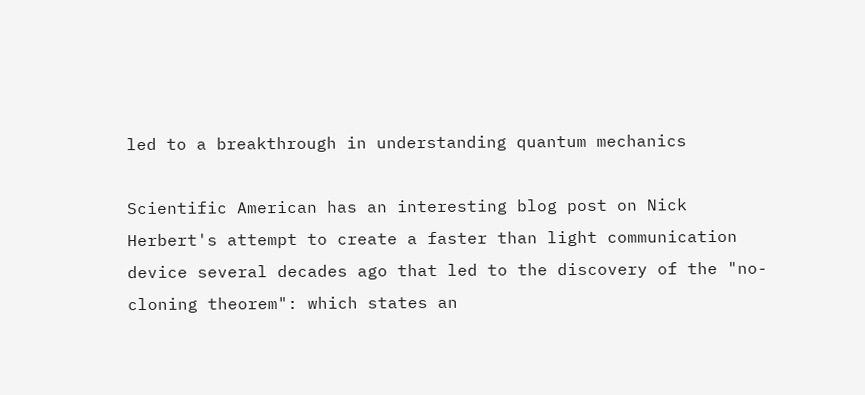led to a breakthrough in understanding quantum mechanics

Scientific American has an interesting blog post on Nick Herbert's attempt to create a faster than light communication device several decades ago that led to the discovery of the "no-cloning theorem": which states an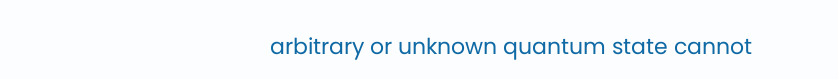arbitrary or unknown quantum state cannot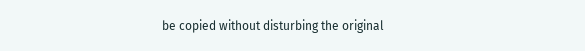be copied without disturbing the original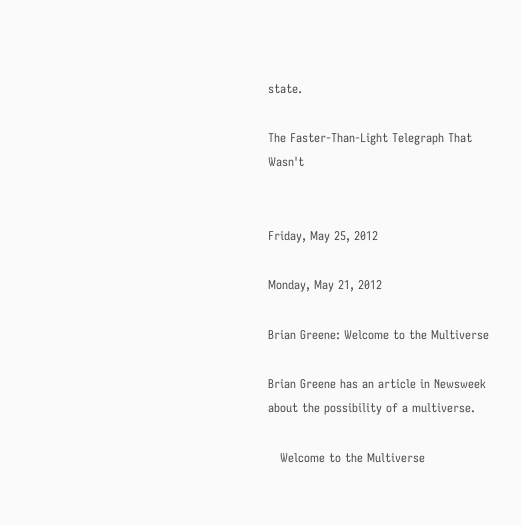state.

The Faster-Than-Light Telegraph That Wasn't


Friday, May 25, 2012

Monday, May 21, 2012

Brian Greene: Welcome to the Multiverse

Brian Greene has an article in Newsweek about the possibility of a multiverse.

   Welcome to the Multiverse